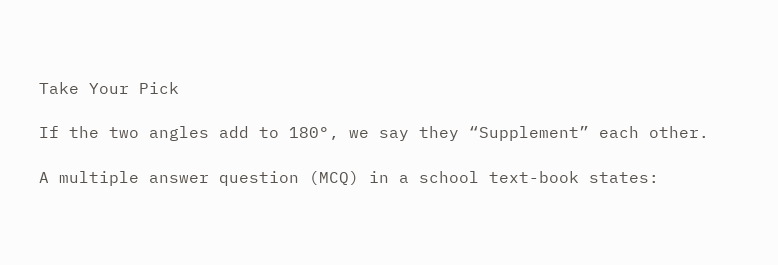Take Your Pick

If the two angles add to 180°, we say they “Supplement” each other.

A multiple answer question (MCQ) in a school text-book states: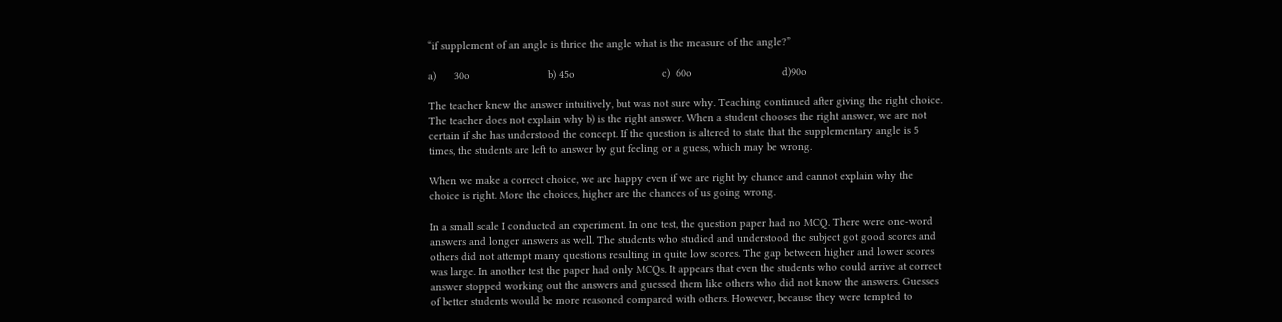“if supplement of an angle is thrice the angle what is the measure of the angle?”

a)      30o                          b) 45o                             c)  60o                              d)90o

The teacher knew the answer intuitively, but was not sure why. Teaching continued after giving the right choice. The teacher does not explain why b) is the right answer. When a student chooses the right answer, we are not certain if she has understood the concept. If the question is altered to state that the supplementary angle is 5 times, the students are left to answer by gut feeling or a guess, which may be wrong.

When we make a correct choice, we are happy even if we are right by chance and cannot explain why the choice is right. More the choices, higher are the chances of us going wrong.

In a small scale I conducted an experiment. In one test, the question paper had no MCQ. There were one-word answers and longer answers as well. The students who studied and understood the subject got good scores and others did not attempt many questions resulting in quite low scores. The gap between higher and lower scores was large. In another test the paper had only MCQs. It appears that even the students who could arrive at correct answer stopped working out the answers and guessed them like others who did not know the answers. Guesses of better students would be more reasoned compared with others. However, because they were tempted to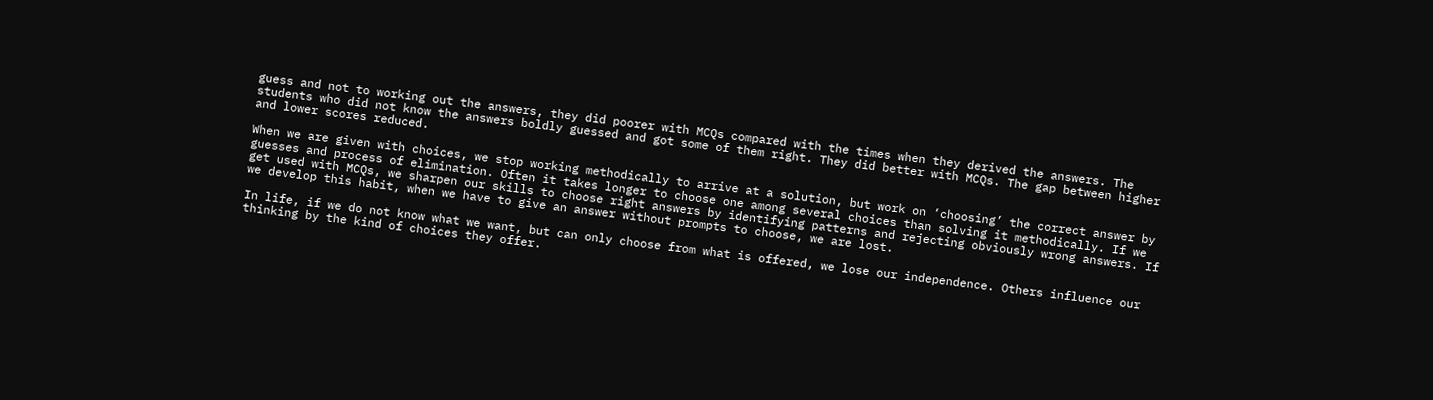guess and not to working out the answers, they did poorer with MCQs compared with the times when they derived the answers. The students who did not know the answers boldly guessed and got some of them right. They did better with MCQs. The gap between higher and lower scores reduced.

When we are given with choices, we stop working methodically to arrive at a solution, but work on ‘choosing’ the correct answer by guesses and process of elimination. Often it takes longer to choose one among several choices than solving it methodically. If we get used with MCQs, we sharpen our skills to choose right answers by identifying patterns and rejecting obviously wrong answers. If we develop this habit, when we have to give an answer without prompts to choose, we are lost.

In life, if we do not know what we want, but can only choose from what is offered, we lose our independence. Others influence our thinking by the kind of choices they offer.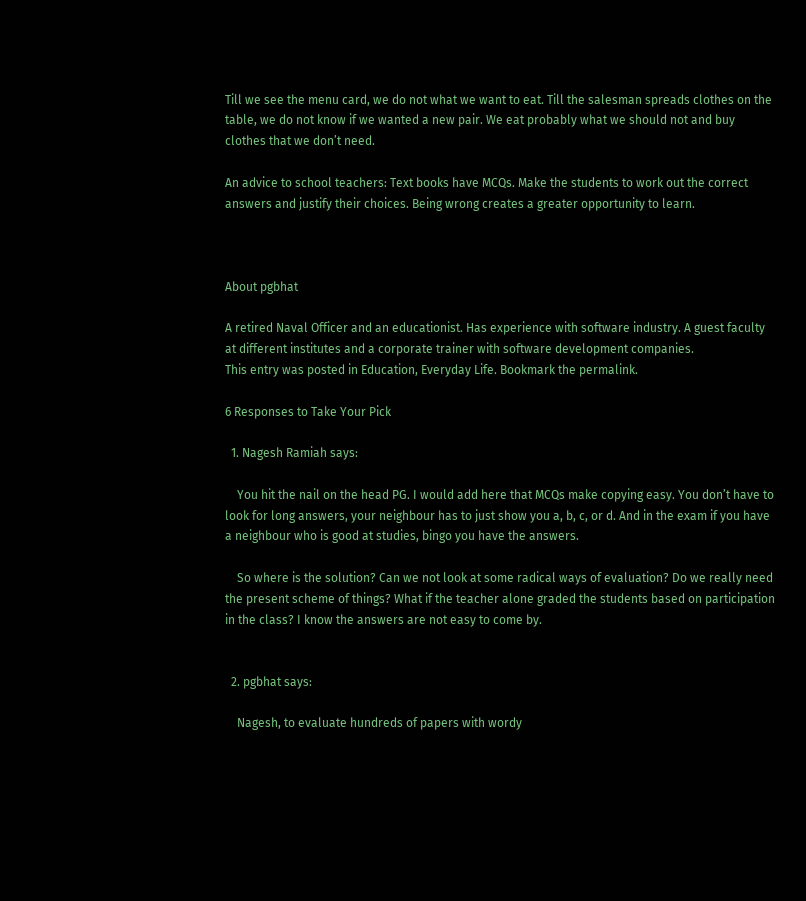Till we see the menu card, we do not what we want to eat. Till the salesman spreads clothes on the table, we do not know if we wanted a new pair. We eat probably what we should not and buy clothes that we don’t need.

An advice to school teachers: Text books have MCQs. Make the students to work out the correct answers and justify their choices. Being wrong creates a greater opportunity to learn.



About pgbhat

A retired Naval Officer and an educationist. Has experience with software industry. A guest faculty at different institutes and a corporate trainer with software development companies.
This entry was posted in Education, Everyday Life. Bookmark the permalink.

6 Responses to Take Your Pick

  1. Nagesh Ramiah says:

    You hit the nail on the head PG. I would add here that MCQs make copying easy. You don’t have to look for long answers, your neighbour has to just show you a, b, c, or d. And in the exam if you have a neighbour who is good at studies, bingo you have the answers.

    So where is the solution? Can we not look at some radical ways of evaluation? Do we really need the present scheme of things? What if the teacher alone graded the students based on participation in the class? I know the answers are not easy to come by.


  2. pgbhat says:

    Nagesh, to evaluate hundreds of papers with wordy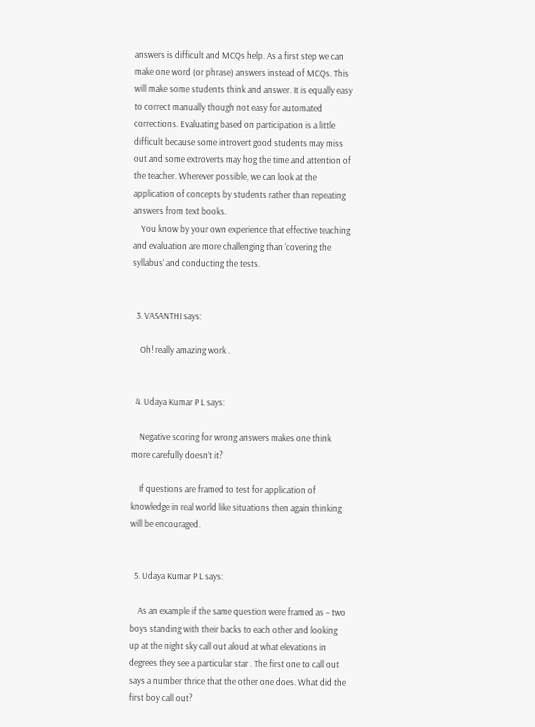answers is difficult and MCQs help. As a first step we can make one word (or phrase) answers instead of MCQs. This will make some students think and answer. It is equally easy to correct manually though not easy for automated corrections. Evaluating based on participation is a little difficult because some introvert good students may miss out and some extroverts may hog the time and attention of the teacher. Wherever possible, we can look at the application of concepts by students rather than repeating answers from text books.
    You know by your own experience that effective teaching and evaluation are more challenging than ‘covering the syllabus’ and conducting the tests.


  3. VASANTHI says:

    Oh! really amazing work .


  4. Udaya Kumar P L says:

    Negative scoring for wrong answers makes one think more carefully doesn’t it?

    If questions are framed to test for application of knowledge in real world like situations then again thinking will be encouraged.


  5. Udaya Kumar P L says:

    As an example if the same question were framed as – two boys standing with their backs to each other and looking up at the night sky call out aloud at what elevations in degrees they see a particular star . The first one to call out says a number thrice that the other one does. What did the first boy call out?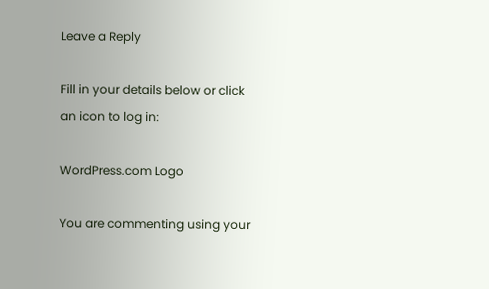Leave a Reply

Fill in your details below or click an icon to log in:

WordPress.com Logo

You are commenting using your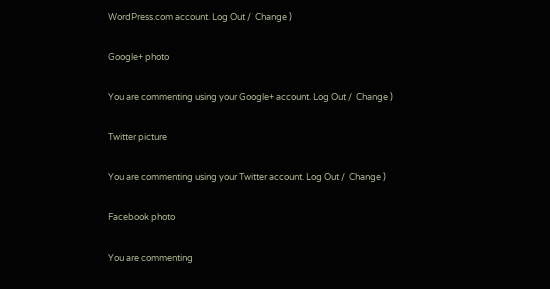WordPress.com account. Log Out /  Change )

Google+ photo

You are commenting using your Google+ account. Log Out /  Change )

Twitter picture

You are commenting using your Twitter account. Log Out /  Change )

Facebook photo

You are commenting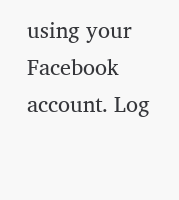using your Facebook account. Log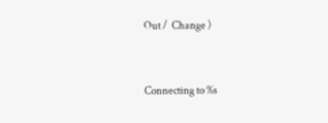Out /  Change )


Connecting to %s